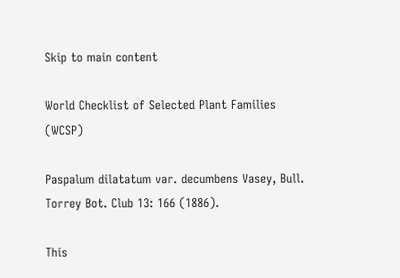Skip to main content

World Checklist of Selected Plant Families (WCSP)

Paspalum dilatatum var. decumbens Vasey, Bull. Torrey Bot. Club 13: 166 (1886).

This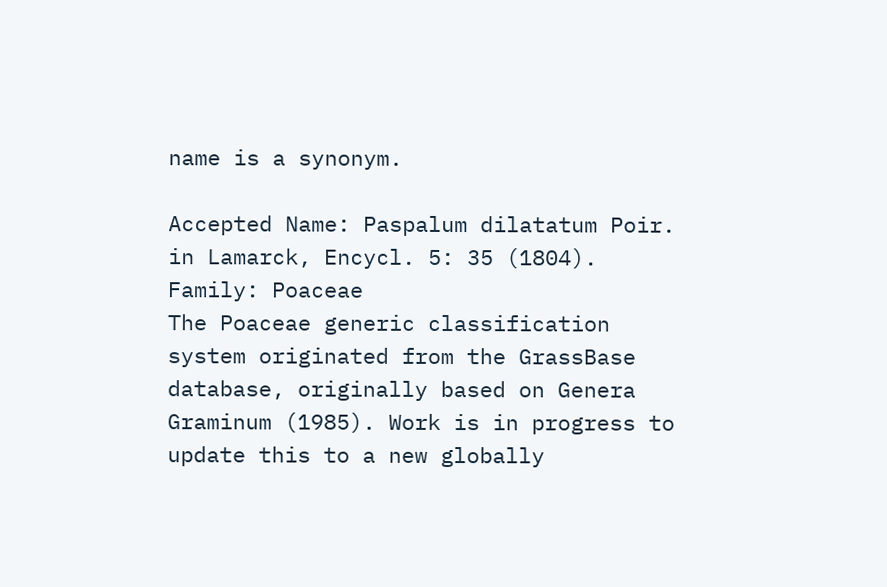name is a synonym.

Accepted Name: Paspalum dilatatum Poir. in Lamarck, Encycl. 5: 35 (1804).
Family: Poaceae
The Poaceae generic classification system originated from the GrassBase database, originally based on Genera Graminum (1985). Work is in progress to update this to a new globally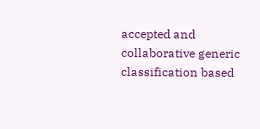accepted and collaborative generic classification based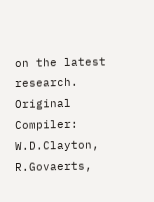on the latest research.
Original Compiler: W.D.Clayton, R.Govaerts,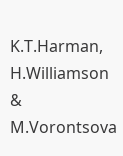K.T.Harman, H.Williamson & M.Vorontsova